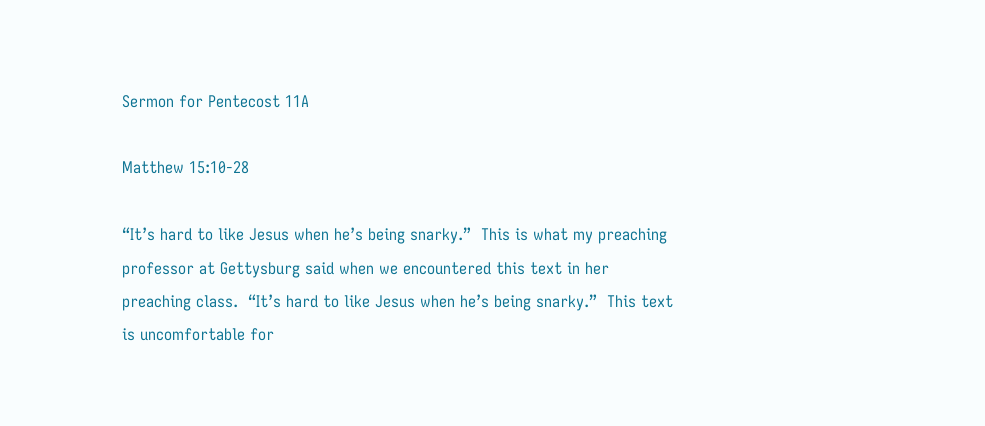Sermon for Pentecost 11A

Matthew 15:10-28

“It’s hard to like Jesus when he’s being snarky.”  This is what my preaching professor at Gettysburg said when we encountered this text in her preaching class.  “It’s hard to like Jesus when he’s being snarky.”  This text is uncomfortable for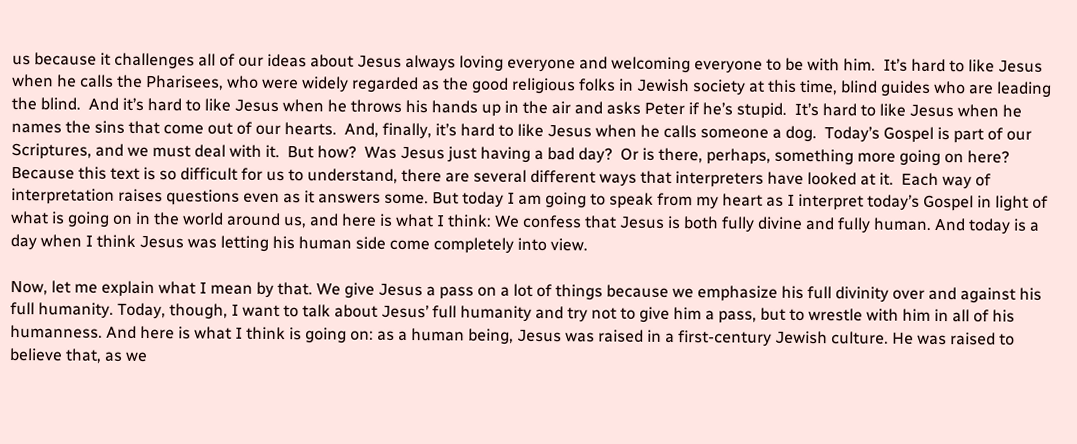us because it challenges all of our ideas about Jesus always loving everyone and welcoming everyone to be with him.  It’s hard to like Jesus when he calls the Pharisees, who were widely regarded as the good religious folks in Jewish society at this time, blind guides who are leading the blind.  And it’s hard to like Jesus when he throws his hands up in the air and asks Peter if he’s stupid.  It’s hard to like Jesus when he names the sins that come out of our hearts.  And, finally, it’s hard to like Jesus when he calls someone a dog.  Today’s Gospel is part of our Scriptures, and we must deal with it.  But how?  Was Jesus just having a bad day?  Or is there, perhaps, something more going on here?  Because this text is so difficult for us to understand, there are several different ways that interpreters have looked at it.  Each way of interpretation raises questions even as it answers some. But today I am going to speak from my heart as I interpret today’s Gospel in light of what is going on in the world around us, and here is what I think: We confess that Jesus is both fully divine and fully human. And today is a day when I think Jesus was letting his human side come completely into view.

Now, let me explain what I mean by that. We give Jesus a pass on a lot of things because we emphasize his full divinity over and against his full humanity. Today, though, I want to talk about Jesus’ full humanity and try not to give him a pass, but to wrestle with him in all of his humanness. And here is what I think is going on: as a human being, Jesus was raised in a first-century Jewish culture. He was raised to believe that, as we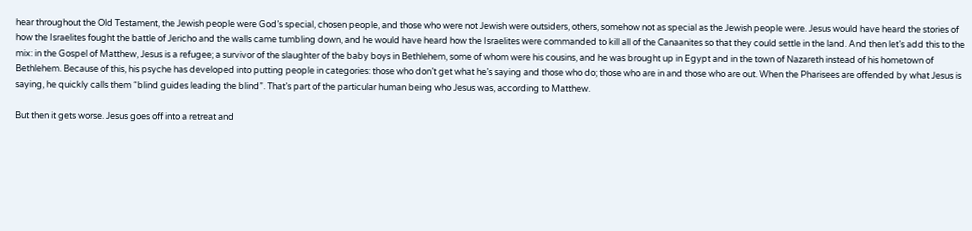hear throughout the Old Testament, the Jewish people were God’s special, chosen people, and those who were not Jewish were outsiders, others, somehow not as special as the Jewish people were. Jesus would have heard the stories of how the Israelites fought the battle of Jericho and the walls came tumbling down, and he would have heard how the Israelites were commanded to kill all of the Canaanites so that they could settle in the land. And then let’s add this to the mix: in the Gospel of Matthew, Jesus is a refugee; a survivor of the slaughter of the baby boys in Bethlehem, some of whom were his cousins, and he was brought up in Egypt and in the town of Nazareth instead of his hometown of Bethlehem. Because of this, his psyche has developed into putting people in categories: those who don’t get what he’s saying and those who do; those who are in and those who are out. When the Pharisees are offended by what Jesus is saying, he quickly calls them “blind guides leading the blind”. That’s part of the particular human being who Jesus was, according to Matthew.

But then it gets worse. Jesus goes off into a retreat and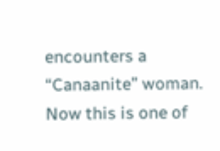encounters a “Canaanite” woman. Now this is one of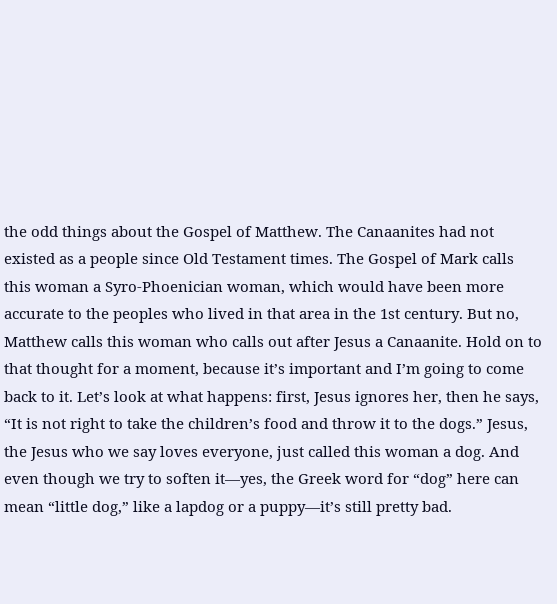the odd things about the Gospel of Matthew. The Canaanites had not existed as a people since Old Testament times. The Gospel of Mark calls this woman a Syro-Phoenician woman, which would have been more accurate to the peoples who lived in that area in the 1st century. But no, Matthew calls this woman who calls out after Jesus a Canaanite. Hold on to that thought for a moment, because it’s important and I’m going to come back to it. Let’s look at what happens: first, Jesus ignores her, then he says, “It is not right to take the children’s food and throw it to the dogs.” Jesus, the Jesus who we say loves everyone, just called this woman a dog. And even though we try to soften it—yes, the Greek word for “dog” here can mean “little dog,” like a lapdog or a puppy—it’s still pretty bad.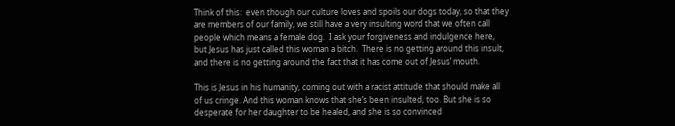Think of this:  even though our culture loves and spoils our dogs today, so that they are members of our family, we still have a very insulting word that we often call people which means a female dog.  I ask your forgiveness and indulgence here, but Jesus has just called this woman a bitch.  There is no getting around this insult, and there is no getting around the fact that it has come out of Jesus’ mouth.

This is Jesus in his humanity, coming out with a racist attitude that should make all of us cringe. And this woman knows that she’s been insulted, too. But she is so desperate for her daughter to be healed, and she is so convinced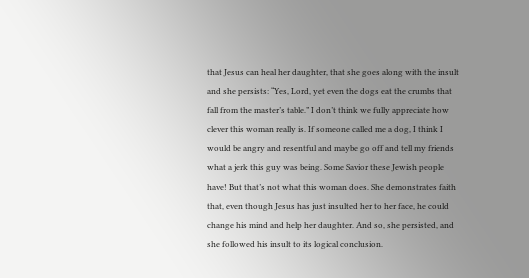that Jesus can heal her daughter, that she goes along with the insult and she persists: “Yes, Lord, yet even the dogs eat the crumbs that fall from the master’s table.” I don’t think we fully appreciate how clever this woman really is. If someone called me a dog, I think I would be angry and resentful and maybe go off and tell my friends what a jerk this guy was being. Some Savior these Jewish people have! But that’s not what this woman does. She demonstrates faith that, even though Jesus has just insulted her to her face, he could change his mind and help her daughter. And so, she persisted, and she followed his insult to its logical conclusion.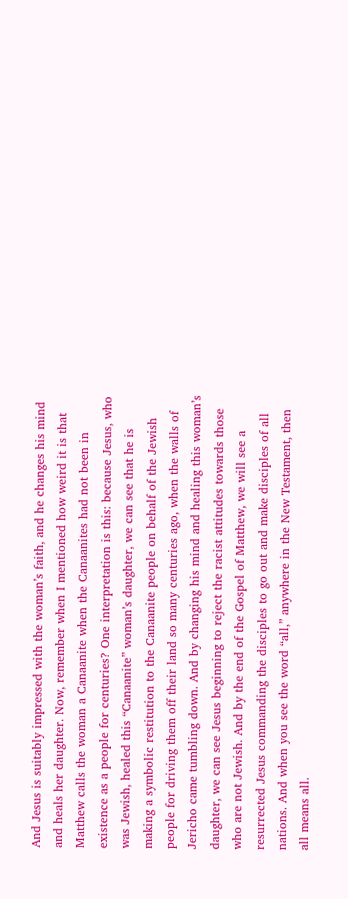And Jesus is suitably impressed with the woman’s faith, and he changes his mind and heals her daughter. Now, remember when I mentioned how weird it is that Matthew calls the woman a Canaanite when the Canaanites had not been in existence as a people for centuries? One interpretation is this: because Jesus, who was Jewish, healed this “Canaanite” woman’s daughter, we can see that he is making a symbolic restitution to the Canaanite people on behalf of the Jewish people for driving them off their land so many centuries ago, when the walls of Jericho came tumbling down. And by changing his mind and healing this woman’s daughter, we can see Jesus beginning to reject the racist attitudes towards those who are not Jewish. And by the end of the Gospel of Matthew, we will see a resurrected Jesus commanding the disciples to go out and make disciples of all nations. And when you see the word “all,” anywhere in the New Testament, then all means all.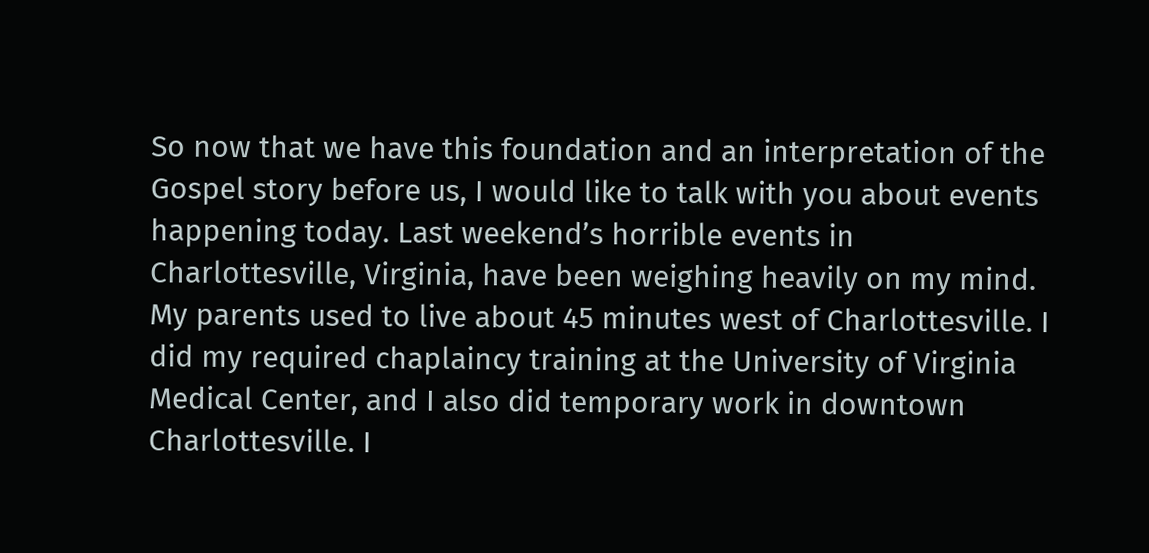So now that we have this foundation and an interpretation of the Gospel story before us, I would like to talk with you about events happening today. Last weekend’s horrible events in Charlottesville, Virginia, have been weighing heavily on my mind. My parents used to live about 45 minutes west of Charlottesville. I did my required chaplaincy training at the University of Virginia Medical Center, and I also did temporary work in downtown Charlottesville. I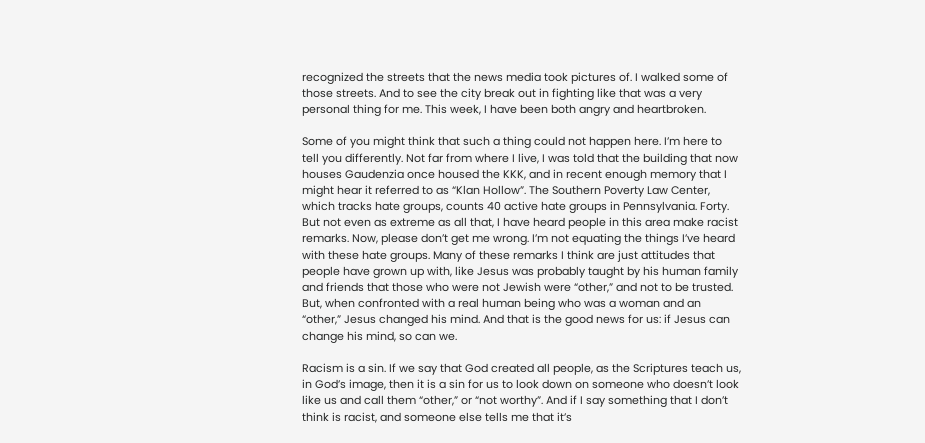recognized the streets that the news media took pictures of. I walked some of those streets. And to see the city break out in fighting like that was a very personal thing for me. This week, I have been both angry and heartbroken.

Some of you might think that such a thing could not happen here. I’m here to tell you differently. Not far from where I live, I was told that the building that now houses Gaudenzia once housed the KKK, and in recent enough memory that I might hear it referred to as “Klan Hollow”. The Southern Poverty Law Center, which tracks hate groups, counts 40 active hate groups in Pennsylvania. Forty. But not even as extreme as all that, I have heard people in this area make racist remarks. Now, please don’t get me wrong. I’m not equating the things I’ve heard with these hate groups. Many of these remarks I think are just attitudes that people have grown up with, like Jesus was probably taught by his human family and friends that those who were not Jewish were “other,” and not to be trusted. But, when confronted with a real human being who was a woman and an “other,” Jesus changed his mind. And that is the good news for us: if Jesus can change his mind, so can we.

Racism is a sin. If we say that God created all people, as the Scriptures teach us, in God’s image, then it is a sin for us to look down on someone who doesn’t look like us and call them “other,” or “not worthy”. And if I say something that I don’t think is racist, and someone else tells me that it’s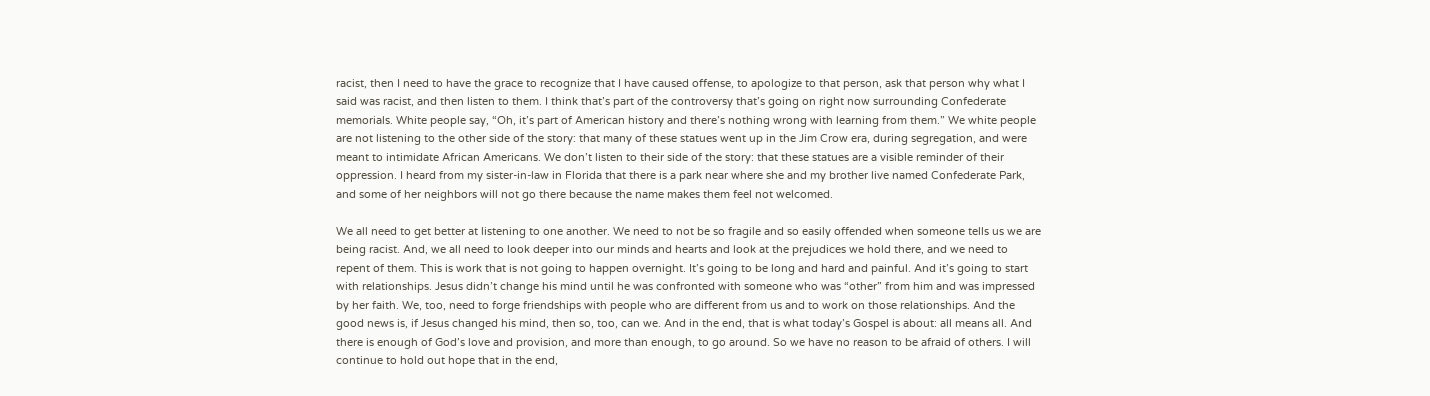racist, then I need to have the grace to recognize that I have caused offense, to apologize to that person, ask that person why what I said was racist, and then listen to them. I think that’s part of the controversy that’s going on right now surrounding Confederate memorials. White people say, “Oh, it’s part of American history and there’s nothing wrong with learning from them.” We white people are not listening to the other side of the story: that many of these statues went up in the Jim Crow era, during segregation, and were meant to intimidate African Americans. We don’t listen to their side of the story: that these statues are a visible reminder of their oppression. I heard from my sister-in-law in Florida that there is a park near where she and my brother live named Confederate Park, and some of her neighbors will not go there because the name makes them feel not welcomed.

We all need to get better at listening to one another. We need to not be so fragile and so easily offended when someone tells us we are being racist. And, we all need to look deeper into our minds and hearts and look at the prejudices we hold there, and we need to repent of them. This is work that is not going to happen overnight. It’s going to be long and hard and painful. And it’s going to start with relationships. Jesus didn’t change his mind until he was confronted with someone who was “other” from him and was impressed by her faith. We, too, need to forge friendships with people who are different from us and to work on those relationships. And the good news is, if Jesus changed his mind, then so, too, can we. And in the end, that is what today’s Gospel is about: all means all. And there is enough of God’s love and provision, and more than enough, to go around. So we have no reason to be afraid of others. I will continue to hold out hope that in the end,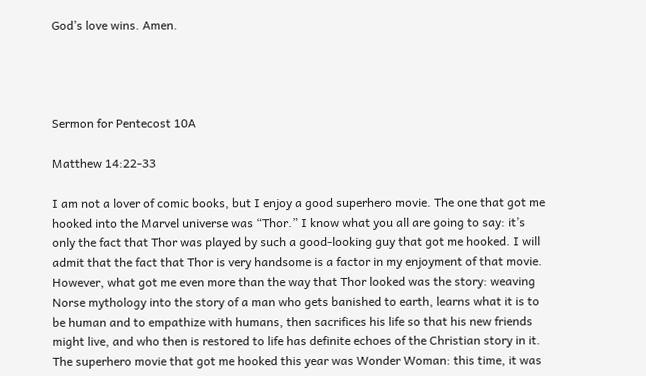God’s love wins. Amen.




Sermon for Pentecost 10A

Matthew 14:22-33

I am not a lover of comic books, but I enjoy a good superhero movie. The one that got me hooked into the Marvel universe was “Thor.” I know what you all are going to say: it’s only the fact that Thor was played by such a good-looking guy that got me hooked. I will admit that the fact that Thor is very handsome is a factor in my enjoyment of that movie. However, what got me even more than the way that Thor looked was the story: weaving Norse mythology into the story of a man who gets banished to earth, learns what it is to be human and to empathize with humans, then sacrifices his life so that his new friends might live, and who then is restored to life has definite echoes of the Christian story in it. The superhero movie that got me hooked this year was Wonder Woman: this time, it was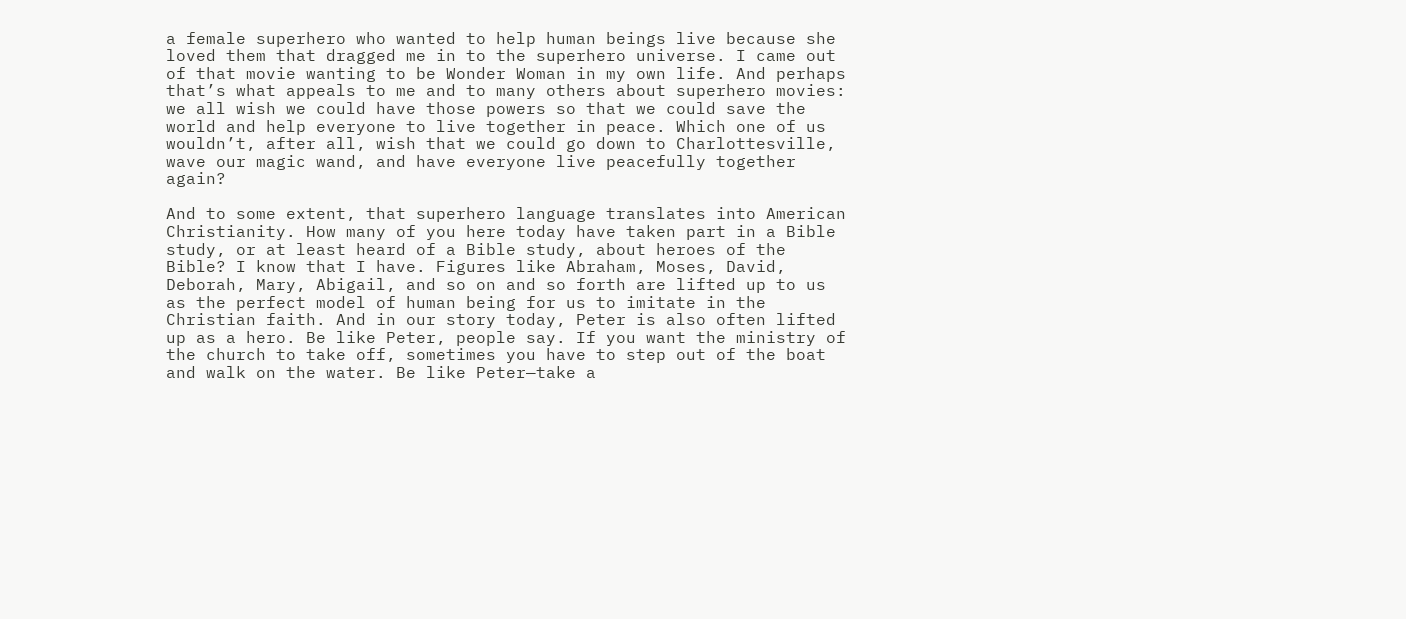a female superhero who wanted to help human beings live because she loved them that dragged me in to the superhero universe. I came out of that movie wanting to be Wonder Woman in my own life. And perhaps that’s what appeals to me and to many others about superhero movies: we all wish we could have those powers so that we could save the world and help everyone to live together in peace. Which one of us wouldn’t, after all, wish that we could go down to Charlottesville, wave our magic wand, and have everyone live peacefully together again?

And to some extent, that superhero language translates into American Christianity. How many of you here today have taken part in a Bible study, or at least heard of a Bible study, about heroes of the Bible? I know that I have. Figures like Abraham, Moses, David, Deborah, Mary, Abigail, and so on and so forth are lifted up to us as the perfect model of human being for us to imitate in the Christian faith. And in our story today, Peter is also often lifted up as a hero. Be like Peter, people say. If you want the ministry of the church to take off, sometimes you have to step out of the boat and walk on the water. Be like Peter—take a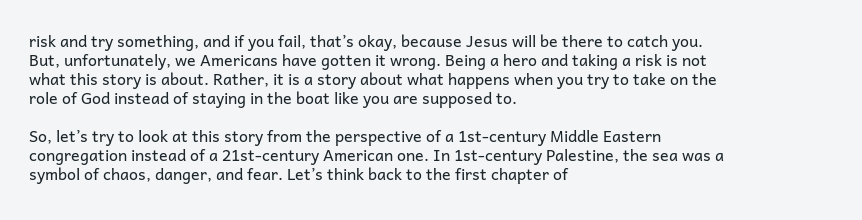risk and try something, and if you fail, that’s okay, because Jesus will be there to catch you. But, unfortunately, we Americans have gotten it wrong. Being a hero and taking a risk is not what this story is about. Rather, it is a story about what happens when you try to take on the role of God instead of staying in the boat like you are supposed to.

So, let’s try to look at this story from the perspective of a 1st-century Middle Eastern congregation instead of a 21st-century American one. In 1st-century Palestine, the sea was a symbol of chaos, danger, and fear. Let’s think back to the first chapter of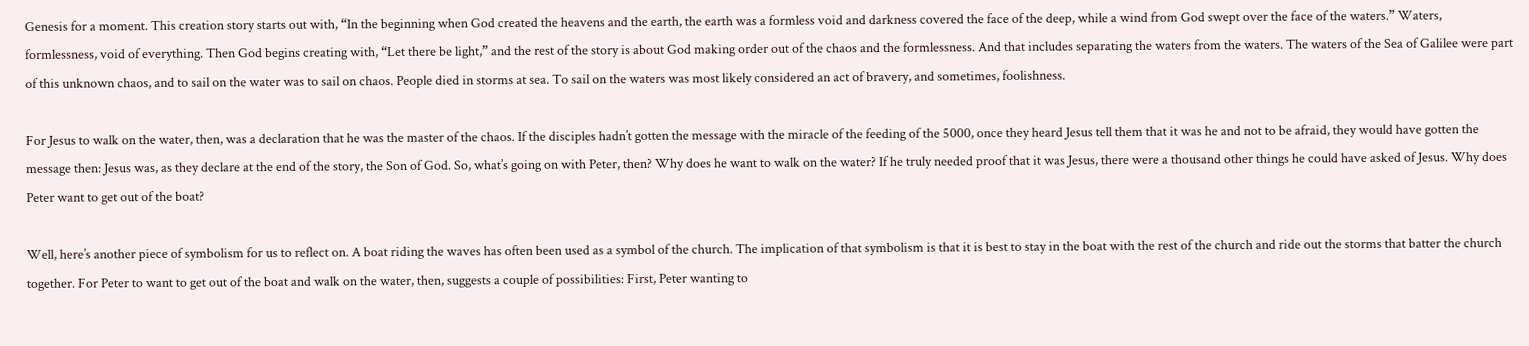Genesis for a moment. This creation story starts out with, “In the beginning when God created the heavens and the earth, the earth was a formless void and darkness covered the face of the deep, while a wind from God swept over the face of the waters.” Waters, formlessness, void of everything. Then God begins creating with, “Let there be light,” and the rest of the story is about God making order out of the chaos and the formlessness. And that includes separating the waters from the waters. The waters of the Sea of Galilee were part of this unknown chaos, and to sail on the water was to sail on chaos. People died in storms at sea. To sail on the waters was most likely considered an act of bravery, and sometimes, foolishness.

For Jesus to walk on the water, then, was a declaration that he was the master of the chaos. If the disciples hadn’t gotten the message with the miracle of the feeding of the 5000, once they heard Jesus tell them that it was he and not to be afraid, they would have gotten the message then: Jesus was, as they declare at the end of the story, the Son of God. So, what’s going on with Peter, then? Why does he want to walk on the water? If he truly needed proof that it was Jesus, there were a thousand other things he could have asked of Jesus. Why does Peter want to get out of the boat?

Well, here’s another piece of symbolism for us to reflect on. A boat riding the waves has often been used as a symbol of the church. The implication of that symbolism is that it is best to stay in the boat with the rest of the church and ride out the storms that batter the church together. For Peter to want to get out of the boat and walk on the water, then, suggests a couple of possibilities: First, Peter wanting to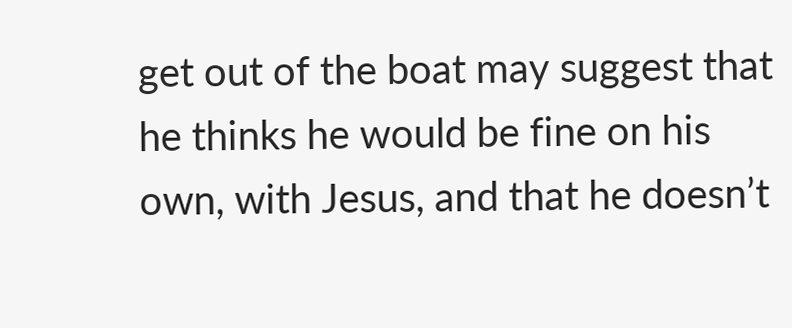get out of the boat may suggest that he thinks he would be fine on his own, with Jesus, and that he doesn’t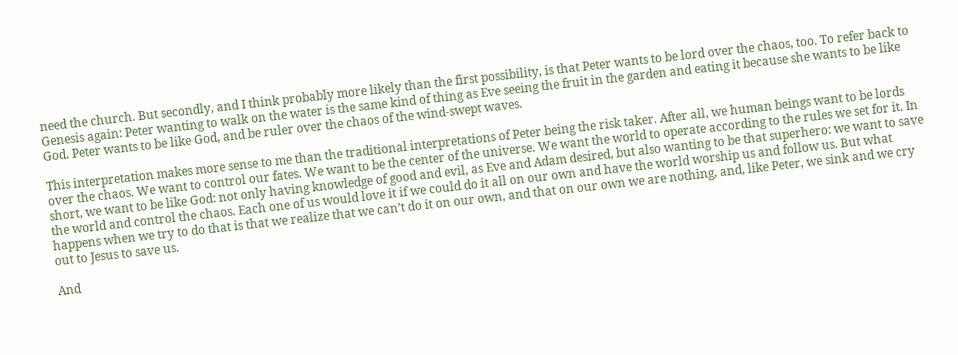need the church. But secondly, and I think probably more likely than the first possibility, is that Peter wants to be lord over the chaos, too. To refer back to Genesis again: Peter wanting to walk on the water is the same kind of thing as Eve seeing the fruit in the garden and eating it because she wants to be like God. Peter wants to be like God, and be ruler over the chaos of the wind-swept waves.

This interpretation makes more sense to me than the traditional interpretations of Peter being the risk taker. After all, we human beings want to be lords over the chaos. We want to control our fates. We want to be the center of the universe. We want the world to operate according to the rules we set for it. In short, we want to be like God: not only having knowledge of good and evil, as Eve and Adam desired, but also wanting to be that superhero: we want to save the world and control the chaos. Each one of us would love it if we could do it all on our own and have the world worship us and follow us. But what happens when we try to do that is that we realize that we can’t do it on our own, and that on our own we are nothing, and, like Peter, we sink and we cry out to Jesus to save us.

And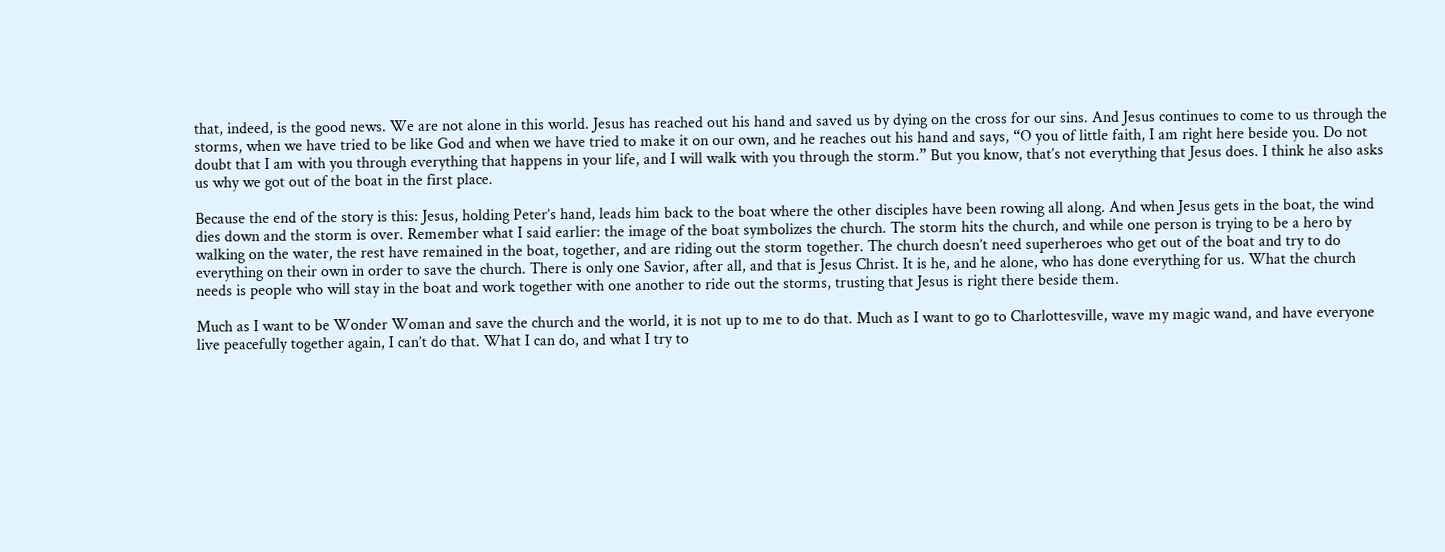that, indeed, is the good news. We are not alone in this world. Jesus has reached out his hand and saved us by dying on the cross for our sins. And Jesus continues to come to us through the storms, when we have tried to be like God and when we have tried to make it on our own, and he reaches out his hand and says, “O you of little faith, I am right here beside you. Do not doubt that I am with you through everything that happens in your life, and I will walk with you through the storm.” But you know, that’s not everything that Jesus does. I think he also asks us why we got out of the boat in the first place.

Because the end of the story is this: Jesus, holding Peter’s hand, leads him back to the boat where the other disciples have been rowing all along. And when Jesus gets in the boat, the wind dies down and the storm is over. Remember what I said earlier: the image of the boat symbolizes the church. The storm hits the church, and while one person is trying to be a hero by walking on the water, the rest have remained in the boat, together, and are riding out the storm together. The church doesn’t need superheroes who get out of the boat and try to do everything on their own in order to save the church. There is only one Savior, after all, and that is Jesus Christ. It is he, and he alone, who has done everything for us. What the church needs is people who will stay in the boat and work together with one another to ride out the storms, trusting that Jesus is right there beside them.

Much as I want to be Wonder Woman and save the church and the world, it is not up to me to do that. Much as I want to go to Charlottesville, wave my magic wand, and have everyone live peacefully together again, I can’t do that. What I can do, and what I try to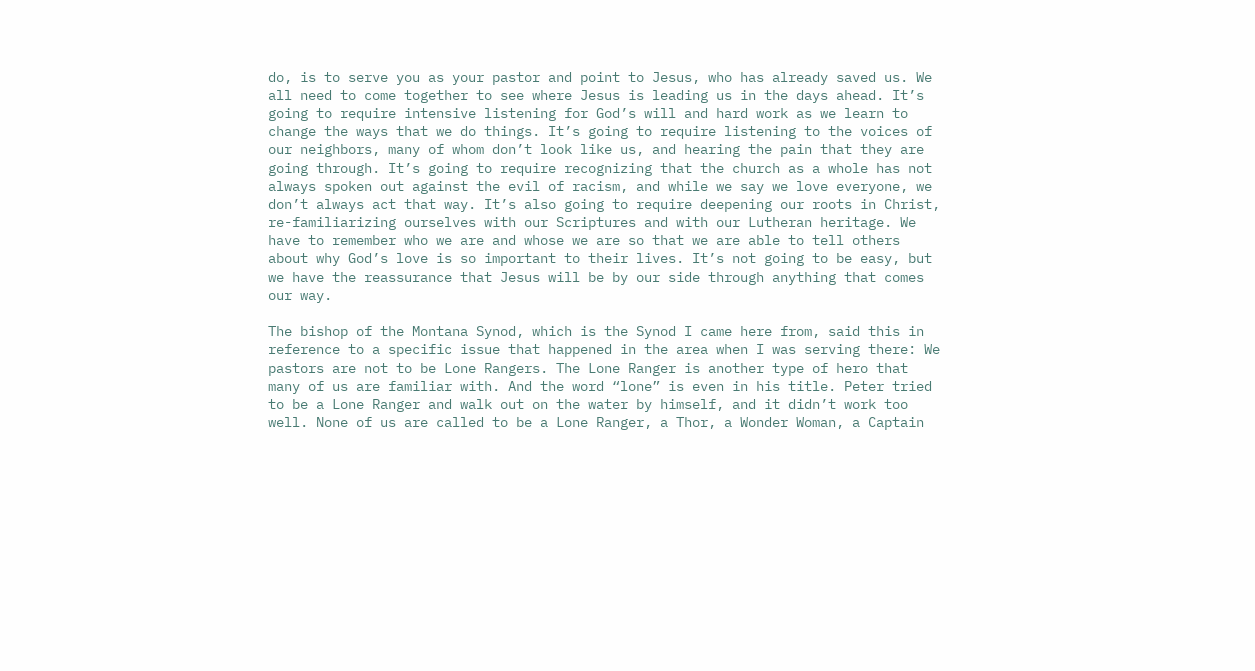do, is to serve you as your pastor and point to Jesus, who has already saved us. We all need to come together to see where Jesus is leading us in the days ahead. It’s going to require intensive listening for God’s will and hard work as we learn to change the ways that we do things. It’s going to require listening to the voices of our neighbors, many of whom don’t look like us, and hearing the pain that they are going through. It’s going to require recognizing that the church as a whole has not always spoken out against the evil of racism, and while we say we love everyone, we don’t always act that way. It’s also going to require deepening our roots in Christ, re-familiarizing ourselves with our Scriptures and with our Lutheran heritage. We have to remember who we are and whose we are so that we are able to tell others about why God’s love is so important to their lives. It’s not going to be easy, but we have the reassurance that Jesus will be by our side through anything that comes our way.

The bishop of the Montana Synod, which is the Synod I came here from, said this in reference to a specific issue that happened in the area when I was serving there: We pastors are not to be Lone Rangers. The Lone Ranger is another type of hero that many of us are familiar with. And the word “lone” is even in his title. Peter tried to be a Lone Ranger and walk out on the water by himself, and it didn’t work too well. None of us are called to be a Lone Ranger, a Thor, a Wonder Woman, a Captain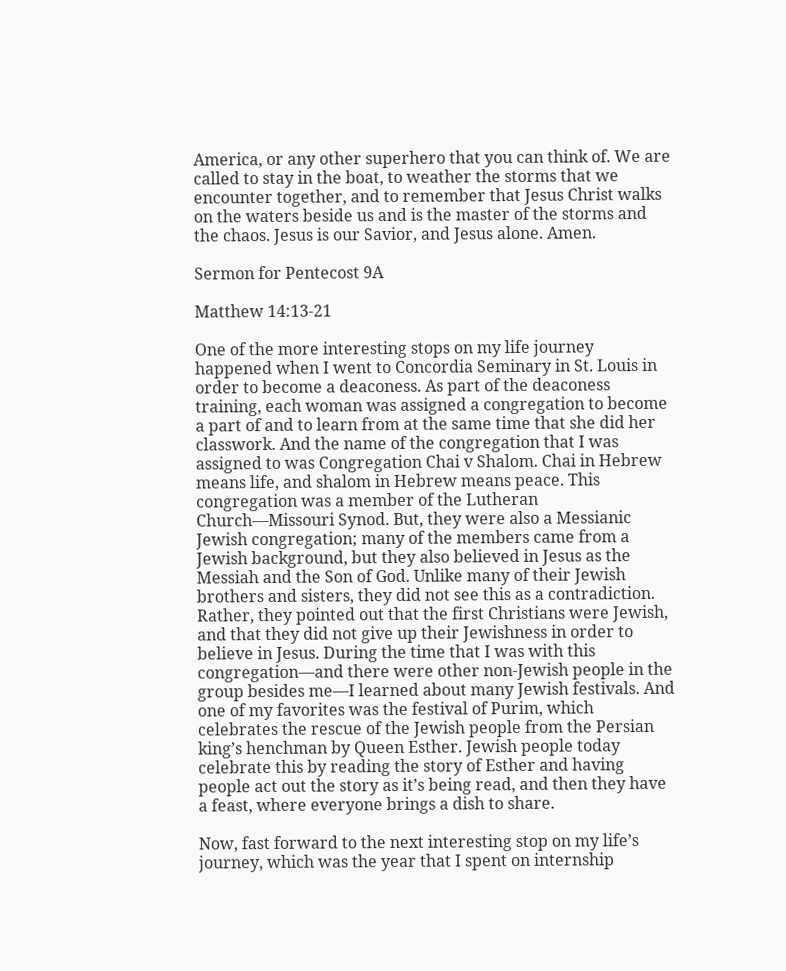America, or any other superhero that you can think of. We are called to stay in the boat, to weather the storms that we encounter together, and to remember that Jesus Christ walks on the waters beside us and is the master of the storms and the chaos. Jesus is our Savior, and Jesus alone. Amen.

Sermon for Pentecost 9A

Matthew 14:13-21

One of the more interesting stops on my life journey happened when I went to Concordia Seminary in St. Louis in order to become a deaconess. As part of the deaconess training, each woman was assigned a congregation to become a part of and to learn from at the same time that she did her classwork. And the name of the congregation that I was assigned to was Congregation Chai v Shalom. Chai in Hebrew means life, and shalom in Hebrew means peace. This congregation was a member of the Lutheran Church—Missouri Synod. But, they were also a Messianic Jewish congregation; many of the members came from a Jewish background, but they also believed in Jesus as the Messiah and the Son of God. Unlike many of their Jewish brothers and sisters, they did not see this as a contradiction. Rather, they pointed out that the first Christians were Jewish, and that they did not give up their Jewishness in order to believe in Jesus. During the time that I was with this congregation—and there were other non-Jewish people in the group besides me—I learned about many Jewish festivals. And one of my favorites was the festival of Purim, which celebrates the rescue of the Jewish people from the Persian king’s henchman by Queen Esther. Jewish people today celebrate this by reading the story of Esther and having people act out the story as it’s being read, and then they have a feast, where everyone brings a dish to share.

Now, fast forward to the next interesting stop on my life’s journey, which was the year that I spent on internship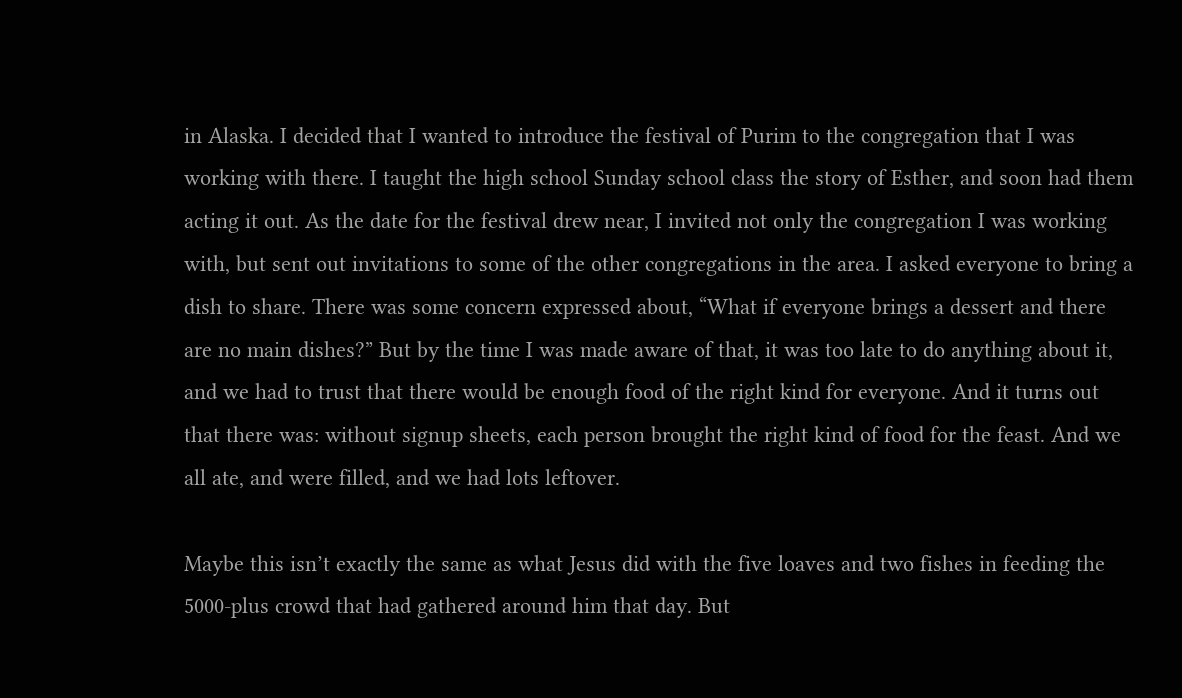in Alaska. I decided that I wanted to introduce the festival of Purim to the congregation that I was working with there. I taught the high school Sunday school class the story of Esther, and soon had them acting it out. As the date for the festival drew near, I invited not only the congregation I was working with, but sent out invitations to some of the other congregations in the area. I asked everyone to bring a dish to share. There was some concern expressed about, “What if everyone brings a dessert and there are no main dishes?” But by the time I was made aware of that, it was too late to do anything about it, and we had to trust that there would be enough food of the right kind for everyone. And it turns out that there was: without signup sheets, each person brought the right kind of food for the feast. And we all ate, and were filled, and we had lots leftover.

Maybe this isn’t exactly the same as what Jesus did with the five loaves and two fishes in feeding the 5000-plus crowd that had gathered around him that day. But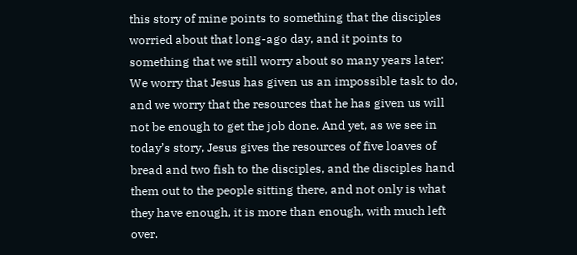this story of mine points to something that the disciples worried about that long-ago day, and it points to something that we still worry about so many years later: We worry that Jesus has given us an impossible task to do, and we worry that the resources that he has given us will not be enough to get the job done. And yet, as we see in today’s story, Jesus gives the resources of five loaves of bread and two fish to the disciples, and the disciples hand them out to the people sitting there, and not only is what they have enough, it is more than enough, with much left over.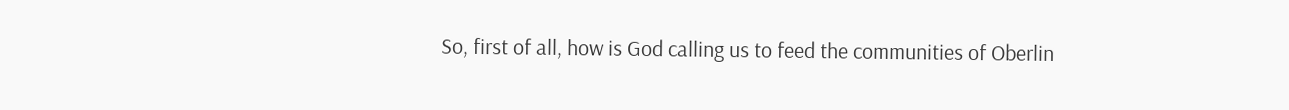So, first of all, how is God calling us to feed the communities of Oberlin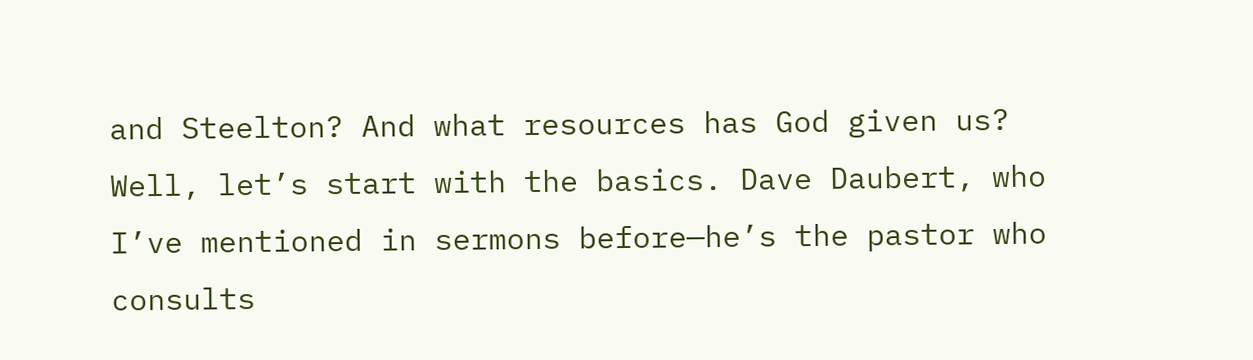and Steelton? And what resources has God given us? Well, let’s start with the basics. Dave Daubert, who I’ve mentioned in sermons before—he’s the pastor who consults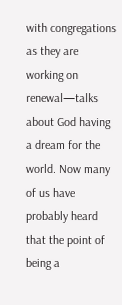with congregations as they are working on renewal—talks about God having a dream for the world. Now many of us have probably heard that the point of being a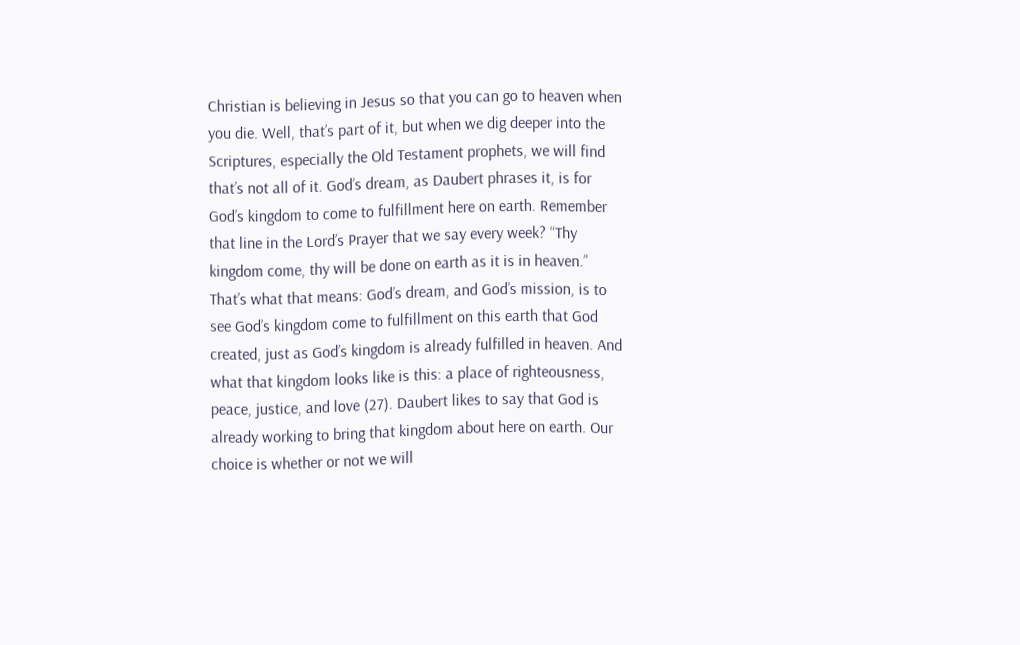Christian is believing in Jesus so that you can go to heaven when you die. Well, that’s part of it, but when we dig deeper into the Scriptures, especially the Old Testament prophets, we will find that’s not all of it. God’s dream, as Daubert phrases it, is for God’s kingdom to come to fulfillment here on earth. Remember that line in the Lord’s Prayer that we say every week? “Thy kingdom come, thy will be done on earth as it is in heaven.” That’s what that means: God’s dream, and God’s mission, is to see God’s kingdom come to fulfillment on this earth that God created, just as God’s kingdom is already fulfilled in heaven. And what that kingdom looks like is this: a place of righteousness, peace, justice, and love (27). Daubert likes to say that God is already working to bring that kingdom about here on earth. Our choice is whether or not we will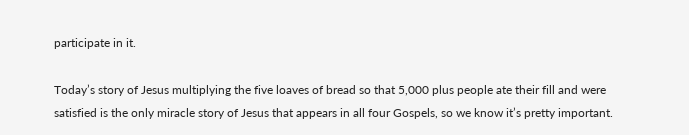participate in it.

Today’s story of Jesus multiplying the five loaves of bread so that 5,000 plus people ate their fill and were satisfied is the only miracle story of Jesus that appears in all four Gospels, so we know it’s pretty important.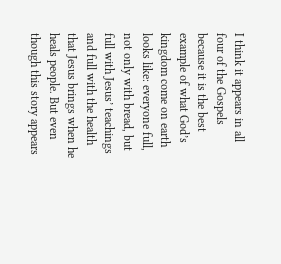I think it appears in all four of the Gospels because it is the best example of what God’s kingdom come on earth looks like: everyone full, not only with bread, but full with Jesus’ teachings and full with the health that Jesus brings when he heals people. But even though this story appears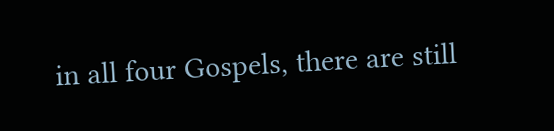in all four Gospels, there are still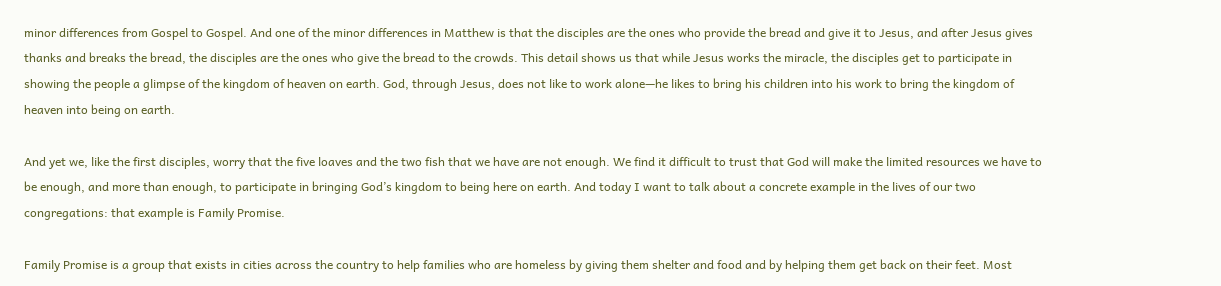minor differences from Gospel to Gospel. And one of the minor differences in Matthew is that the disciples are the ones who provide the bread and give it to Jesus, and after Jesus gives thanks and breaks the bread, the disciples are the ones who give the bread to the crowds. This detail shows us that while Jesus works the miracle, the disciples get to participate in showing the people a glimpse of the kingdom of heaven on earth. God, through Jesus, does not like to work alone—he likes to bring his children into his work to bring the kingdom of heaven into being on earth.

And yet we, like the first disciples, worry that the five loaves and the two fish that we have are not enough. We find it difficult to trust that God will make the limited resources we have to be enough, and more than enough, to participate in bringing God’s kingdom to being here on earth. And today I want to talk about a concrete example in the lives of our two congregations: that example is Family Promise.

Family Promise is a group that exists in cities across the country to help families who are homeless by giving them shelter and food and by helping them get back on their feet. Most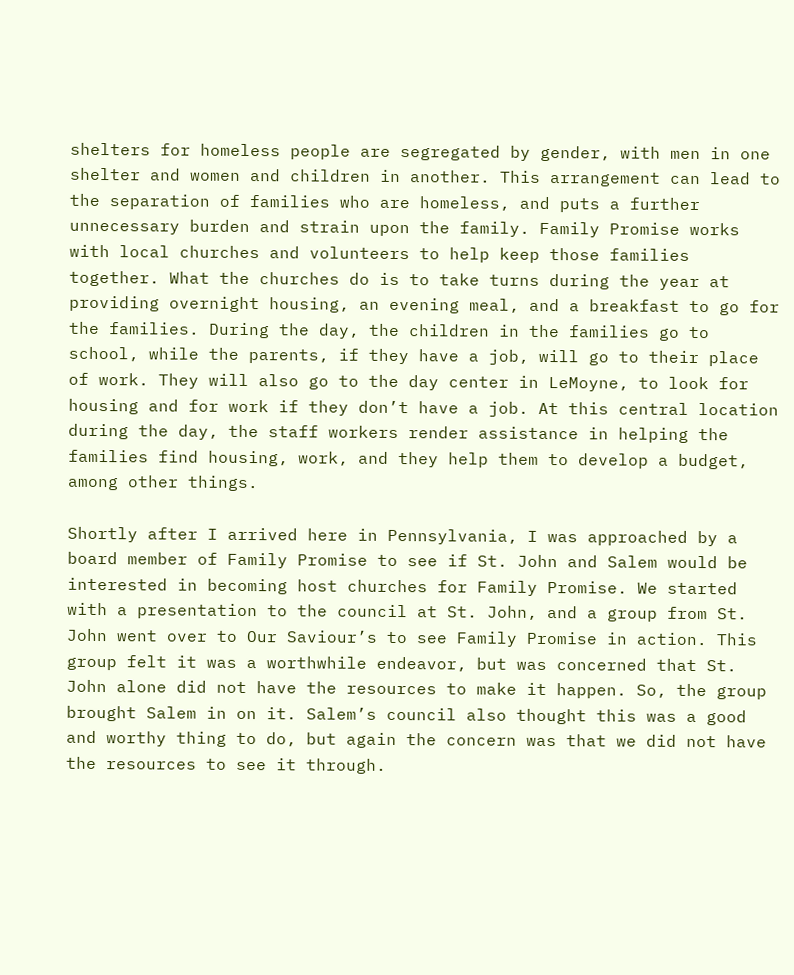shelters for homeless people are segregated by gender, with men in one shelter and women and children in another. This arrangement can lead to the separation of families who are homeless, and puts a further unnecessary burden and strain upon the family. Family Promise works with local churches and volunteers to help keep those families together. What the churches do is to take turns during the year at providing overnight housing, an evening meal, and a breakfast to go for the families. During the day, the children in the families go to school, while the parents, if they have a job, will go to their place of work. They will also go to the day center in LeMoyne, to look for housing and for work if they don’t have a job. At this central location during the day, the staff workers render assistance in helping the families find housing, work, and they help them to develop a budget, among other things.

Shortly after I arrived here in Pennsylvania, I was approached by a board member of Family Promise to see if St. John and Salem would be interested in becoming host churches for Family Promise. We started with a presentation to the council at St. John, and a group from St. John went over to Our Saviour’s to see Family Promise in action. This group felt it was a worthwhile endeavor, but was concerned that St. John alone did not have the resources to make it happen. So, the group brought Salem in on it. Salem’s council also thought this was a good and worthy thing to do, but again the concern was that we did not have the resources to see it through.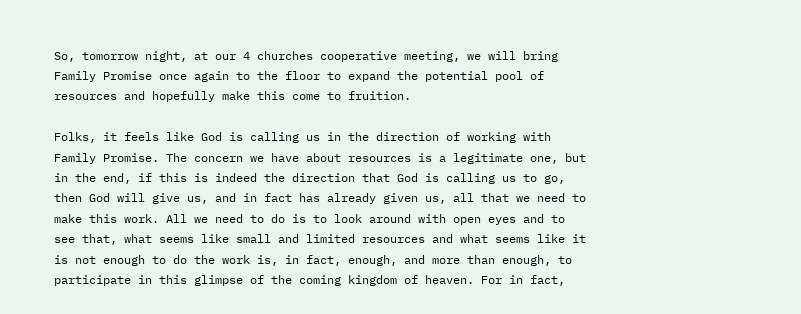So, tomorrow night, at our 4 churches cooperative meeting, we will bring Family Promise once again to the floor to expand the potential pool of resources and hopefully make this come to fruition.

Folks, it feels like God is calling us in the direction of working with Family Promise. The concern we have about resources is a legitimate one, but in the end, if this is indeed the direction that God is calling us to go, then God will give us, and in fact has already given us, all that we need to make this work. All we need to do is to look around with open eyes and to see that, what seems like small and limited resources and what seems like it is not enough to do the work is, in fact, enough, and more than enough, to participate in this glimpse of the coming kingdom of heaven. For in fact,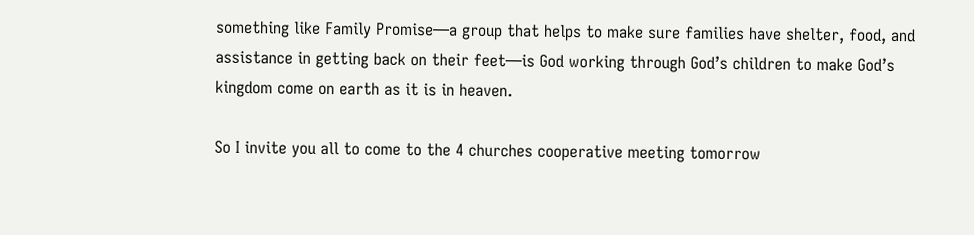something like Family Promise—a group that helps to make sure families have shelter, food, and assistance in getting back on their feet—is God working through God’s children to make God’s kingdom come on earth as it is in heaven.

So I invite you all to come to the 4 churches cooperative meeting tomorrow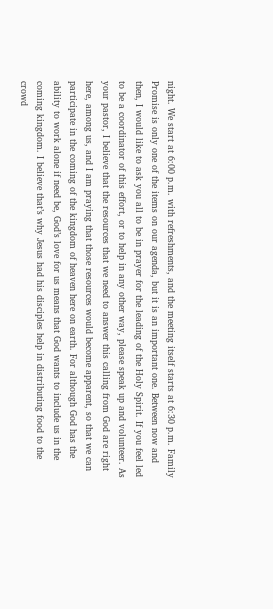night. We start at 6:00 p.m. with refreshments, and the meeting itself starts at 6:30 p.m. Family Promise is only one of the items on our agenda, but it is an important one. Between now and then, I would like to ask you all to be in prayer for the leading of the Holy Spirit. If you feel led to be a coordinator of this effort, or to help in any other way, please speak up and volunteer. As your pastor, I believe that the resources that we need to answer this calling from God are right here, among us, and I am praying that those resources would become apparent, so that we can participate in the coming of the kingdom of heaven here on earth. For although God has the ability to work alone if need be, God’s love for us means that God wants to include us in the coming kingdom. I believe that’s why Jesus had his disciples help in distributing food to the crowd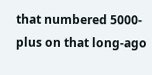that numbered 5000-plus on that long-ago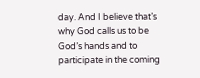day. And I believe that’s why God calls us to be God’s hands and to participate in the coming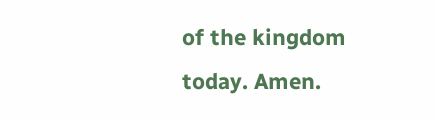of the kingdom today. Amen.